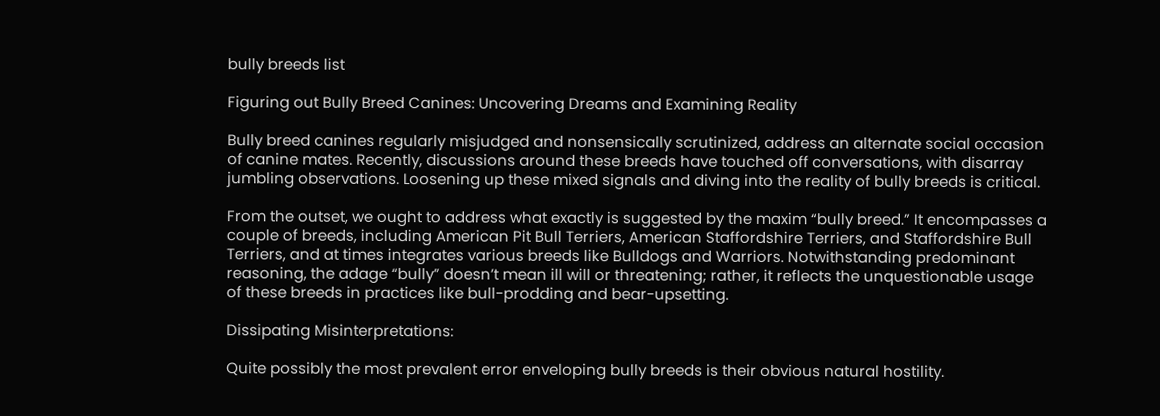bully breeds list

Figuring out Bully Breed Canines: Uncovering Dreams and Examining Reality

Bully breed canines regularly misjudged and nonsensically scrutinized, address an alternate social occasion of canine mates. Recently, discussions around these breeds have touched off conversations, with disarray jumbling observations. Loosening up these mixed signals and diving into the reality of bully breeds is critical.

From the outset, we ought to address what exactly is suggested by the maxim “bully breed.” It encompasses a couple of breeds, including American Pit Bull Terriers, American Staffordshire Terriers, and Staffordshire Bull Terriers, and at times integrates various breeds like Bulldogs and Warriors. Notwithstanding predominant reasoning, the adage “bully” doesn’t mean ill will or threatening; rather, it reflects the unquestionable usage of these breeds in practices like bull-prodding and bear-upsetting.

Dissipating Misinterpretations:

Quite possibly the most prevalent error enveloping bully breeds is their obvious natural hostility.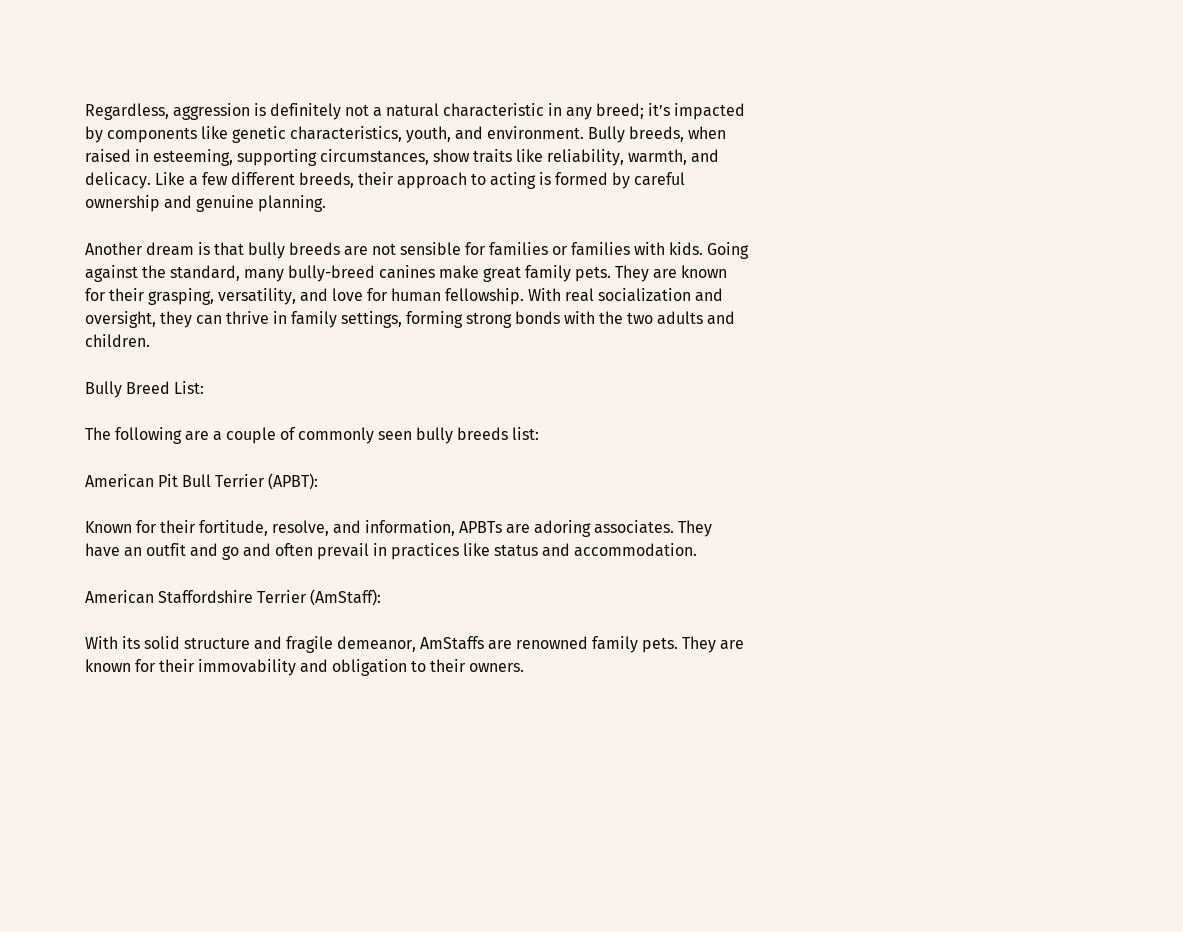Regardless, aggression is definitely not a natural characteristic in any breed; it’s impacted by components like genetic characteristics, youth, and environment. Bully breeds, when raised in esteeming, supporting circumstances, show traits like reliability, warmth, and delicacy. Like a few different breeds, their approach to acting is formed by careful ownership and genuine planning.

Another dream is that bully breeds are not sensible for families or families with kids. Going against the standard, many bully-breed canines make great family pets. They are known for their grasping, versatility, and love for human fellowship. With real socialization and oversight, they can thrive in family settings, forming strong bonds with the two adults and children.

Bully Breed List:

The following are a couple of commonly seen bully breeds list:

American Pit Bull Terrier (APBT):

Known for their fortitude, resolve, and information, APBTs are adoring associates. They have an outfit and go and often prevail in practices like status and accommodation.

American Staffordshire Terrier (AmStaff):

With its solid structure and fragile demeanor, AmStaffs are renowned family pets. They are known for their immovability and obligation to their owners.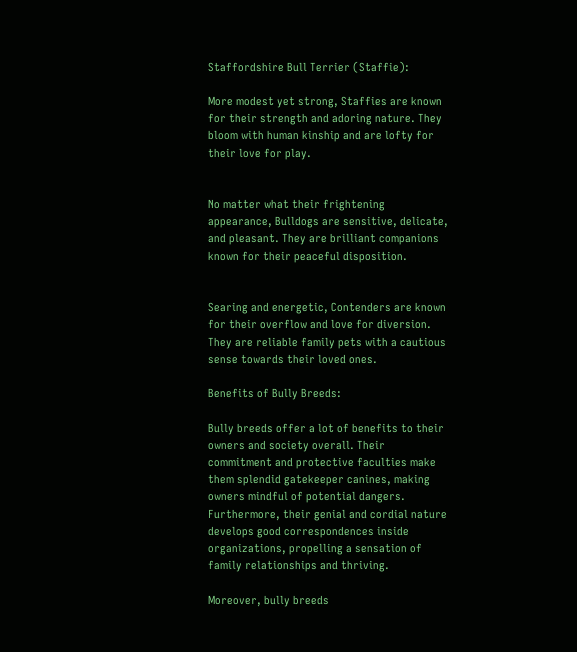Staffordshire Bull Terrier (Staffie):

More modest yet strong, Staffies are known for their strength and adoring nature. They bloom with human kinship and are lofty for their love for play.


No matter what their frightening appearance, Bulldogs are sensitive, delicate, and pleasant. They are brilliant companions known for their peaceful disposition.


Searing and energetic, Contenders are known for their overflow and love for diversion. They are reliable family pets with a cautious sense towards their loved ones.

Benefits of Bully Breeds:

Bully breeds offer a lot of benefits to their owners and society overall. Their commitment and protective faculties make them splendid gatekeeper canines, making owners mindful of potential dangers. Furthermore, their genial and cordial nature develops good correspondences inside organizations, propelling a sensation of family relationships and thriving.

Moreover, bully breeds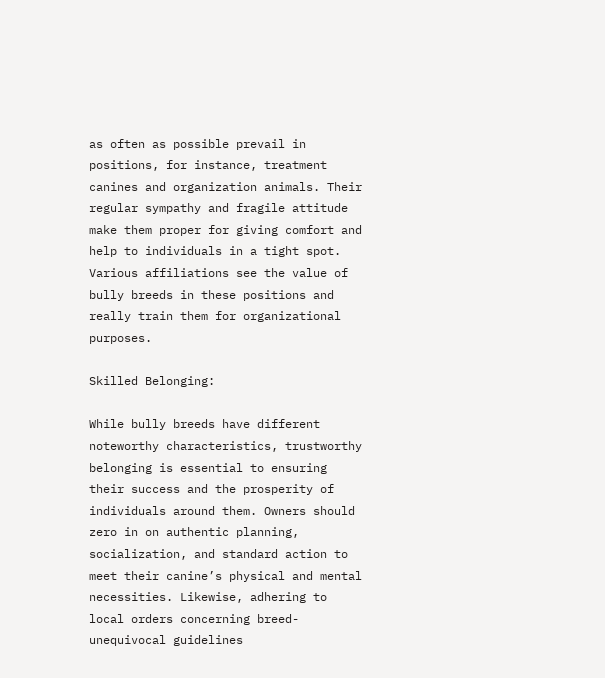as often as possible prevail in positions, for instance, treatment canines and organization animals. Their regular sympathy and fragile attitude make them proper for giving comfort and help to individuals in a tight spot. Various affiliations see the value of bully breeds in these positions and really train them for organizational purposes.

Skilled Belonging:

While bully breeds have different noteworthy characteristics, trustworthy belonging is essential to ensuring their success and the prosperity of individuals around them. Owners should zero in on authentic planning, socialization, and standard action to meet their canine’s physical and mental necessities. Likewise, adhering to local orders concerning breed-unequivocal guidelines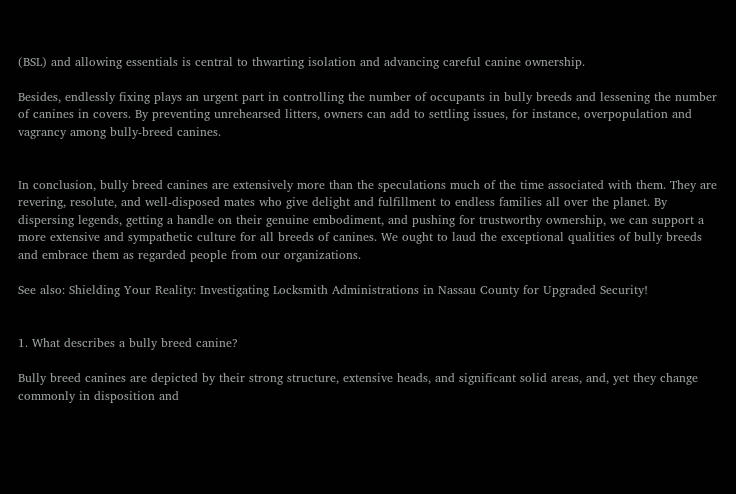(BSL) and allowing essentials is central to thwarting isolation and advancing careful canine ownership.

Besides, endlessly fixing plays an urgent part in controlling the number of occupants in bully breeds and lessening the number of canines in covers. By preventing unrehearsed litters, owners can add to settling issues, for instance, overpopulation and vagrancy among bully-breed canines.


In conclusion, bully breed canines are extensively more than the speculations much of the time associated with them. They are revering, resolute, and well-disposed mates who give delight and fulfillment to endless families all over the planet. By dispersing legends, getting a handle on their genuine embodiment, and pushing for trustworthy ownership, we can support a more extensive and sympathetic culture for all breeds of canines. We ought to laud the exceptional qualities of bully breeds and embrace them as regarded people from our organizations.

See also: Shielding Your Reality: Investigating Locksmith Administrations in Nassau County for Upgraded Security!


1. What describes a bully breed canine?

Bully breed canines are depicted by their strong structure, extensive heads, and significant solid areas, and, yet they change commonly in disposition and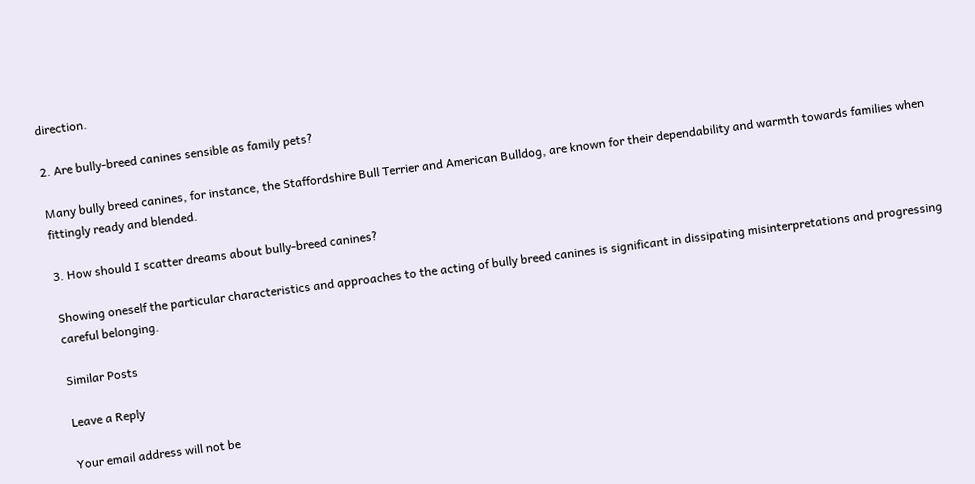direction.

2. Are bully-breed canines sensible as family pets?

Many bully breed canines, for instance, the Staffordshire Bull Terrier and American Bulldog, are known for their dependability and warmth towards families when fittingly ready and blended.

3. How should I scatter dreams about bully-breed canines?

Showing oneself the particular characteristics and approaches to the acting of bully breed canines is significant in dissipating misinterpretations and progressing careful belonging.

Similar Posts

Leave a Reply

Your email address will not be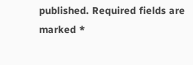published. Required fields are marked *